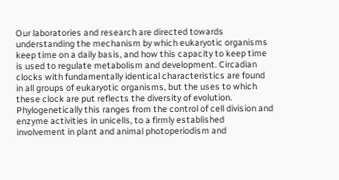Our laboratories and research are directed towards understanding the mechanism by which eukaryotic organisms keep time on a daily basis, and how this capacity to keep time is used to regulate metabolism and development. Circadian clocks with fundamentally identical characteristics are found in all groups of eukaryotic organisms, but the uses to which these clock are put reflects the diversity of evolution. Phylogenetically this ranges from the control of cell division and enzyme activities in unicells, to a firmly established involvement in plant and animal photoperiodism and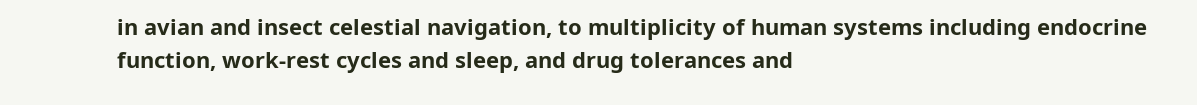in avian and insect celestial navigation, to multiplicity of human systems including endocrine function, work-rest cycles and sleep, and drug tolerances and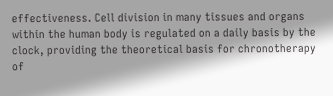effectiveness. Cell division in many tissues and organs within the human body is regulated on a daily basis by the clock, providing the theoretical basis for chronotherapy of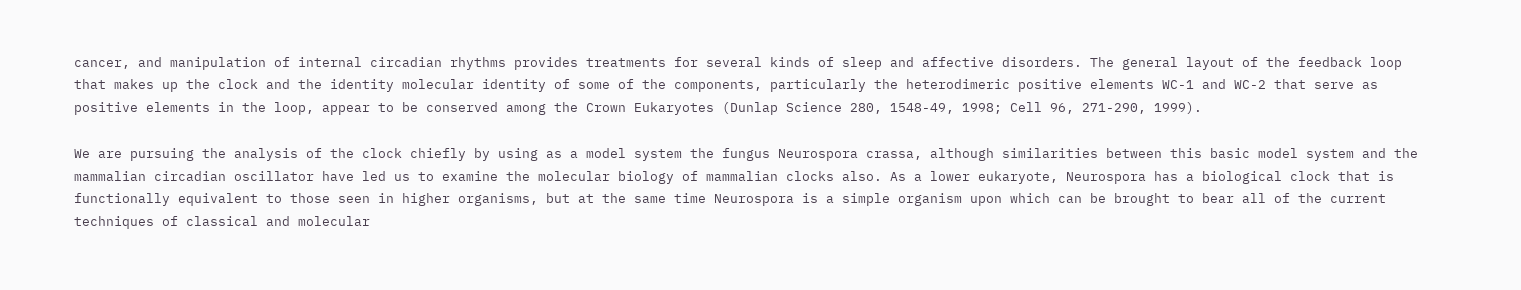cancer, and manipulation of internal circadian rhythms provides treatments for several kinds of sleep and affective disorders. The general layout of the feedback loop that makes up the clock and the identity molecular identity of some of the components, particularly the heterodimeric positive elements WC-1 and WC-2 that serve as positive elements in the loop, appear to be conserved among the Crown Eukaryotes (Dunlap Science 280, 1548-49, 1998; Cell 96, 271-290, 1999).

We are pursuing the analysis of the clock chiefly by using as a model system the fungus Neurospora crassa, although similarities between this basic model system and the mammalian circadian oscillator have led us to examine the molecular biology of mammalian clocks also. As a lower eukaryote, Neurospora has a biological clock that is functionally equivalent to those seen in higher organisms, but at the same time Neurospora is a simple organism upon which can be brought to bear all of the current techniques of classical and molecular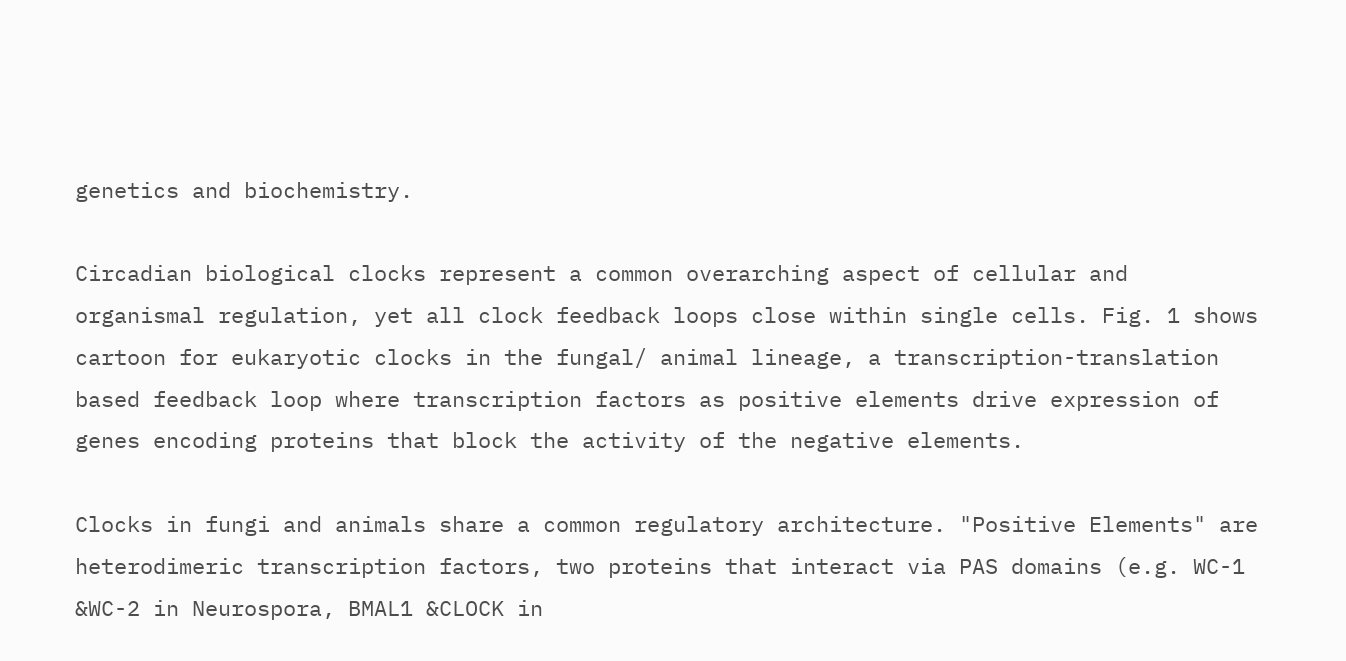genetics and biochemistry.

Circadian biological clocks represent a common overarching aspect of cellular and organismal regulation, yet all clock feedback loops close within single cells. Fig. 1 shows cartoon for eukaryotic clocks in the fungal/ animal lineage, a transcription-translation based feedback loop where transcription factors as positive elements drive expression of genes encoding proteins that block the activity of the negative elements.

Clocks in fungi and animals share a common regulatory architecture. "Positive Elements" are heterodimeric transcription factors, two proteins that interact via PAS domains (e.g. WC-1 &WC-2 in Neurospora, BMAL1 &CLOCK in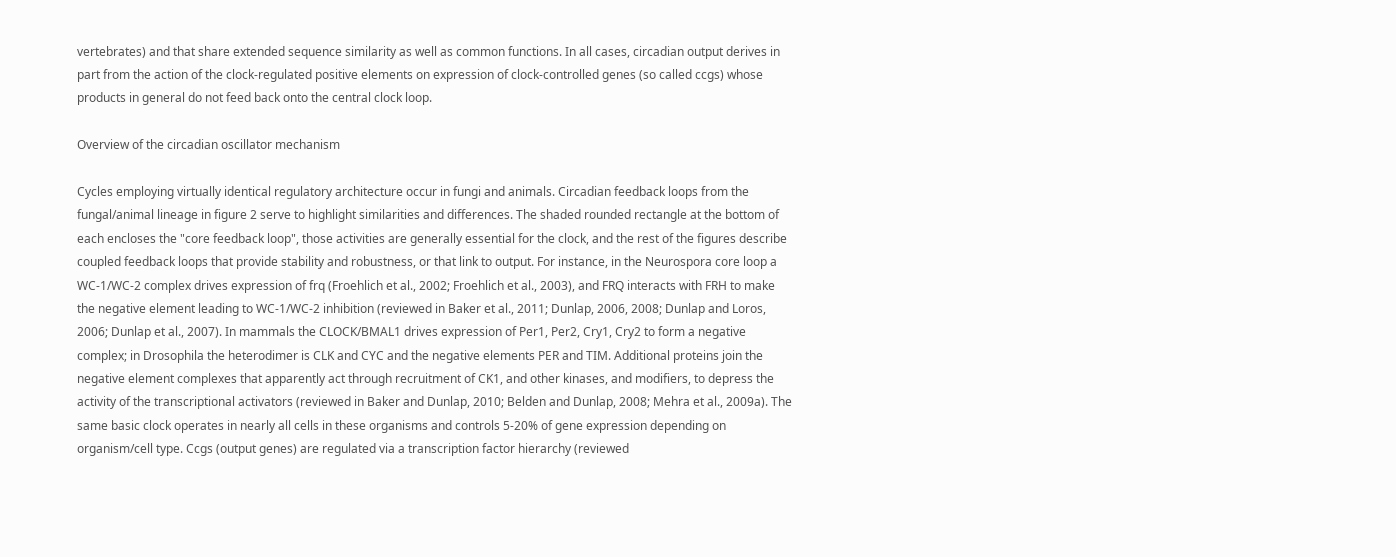vertebrates) and that share extended sequence similarity as well as common functions. In all cases, circadian output derives in part from the action of the clock-regulated positive elements on expression of clock-controlled genes (so called ccgs) whose products in general do not feed back onto the central clock loop.

Overview of the circadian oscillator mechanism

Cycles employing virtually identical regulatory architecture occur in fungi and animals. Circadian feedback loops from the fungal/animal lineage in figure 2 serve to highlight similarities and differences. The shaded rounded rectangle at the bottom of each encloses the "core feedback loop", those activities are generally essential for the clock, and the rest of the figures describe coupled feedback loops that provide stability and robustness, or that link to output. For instance, in the Neurospora core loop a WC-1/WC-2 complex drives expression of frq (Froehlich et al., 2002; Froehlich et al., 2003), and FRQ interacts with FRH to make the negative element leading to WC-1/WC-2 inhibition (reviewed in Baker et al., 2011; Dunlap, 2006, 2008; Dunlap and Loros, 2006; Dunlap et al., 2007). In mammals the CLOCK/BMAL1 drives expression of Per1, Per2, Cry1, Cry2 to form a negative complex; in Drosophila the heterodimer is CLK and CYC and the negative elements PER and TIM. Additional proteins join the negative element complexes that apparently act through recruitment of CK1, and other kinases, and modifiers, to depress the activity of the transcriptional activators (reviewed in Baker and Dunlap, 2010; Belden and Dunlap, 2008; Mehra et al., 2009a). The same basic clock operates in nearly all cells in these organisms and controls 5-20% of gene expression depending on organism/cell type. Ccgs (output genes) are regulated via a transcription factor hierarchy (reviewed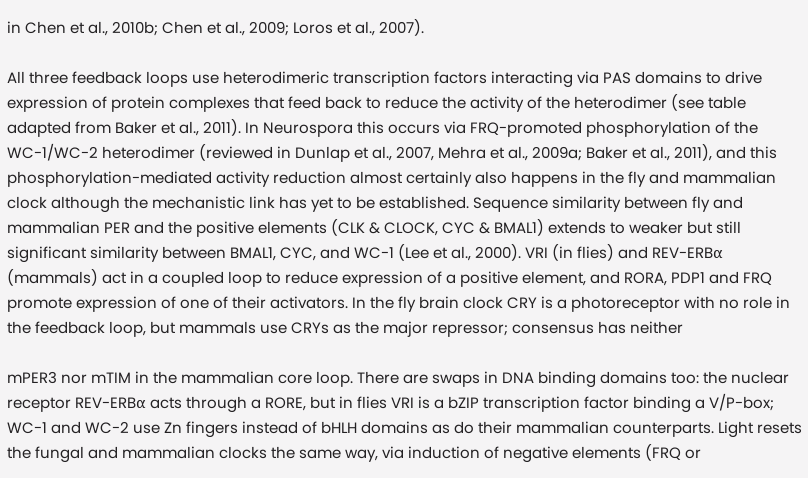in Chen et al., 2010b; Chen et al., 2009; Loros et al., 2007).

All three feedback loops use heterodimeric transcription factors interacting via PAS domains to drive expression of protein complexes that feed back to reduce the activity of the heterodimer (see table adapted from Baker et al., 2011). In Neurospora this occurs via FRQ-promoted phosphorylation of the WC-1/WC-2 heterodimer (reviewed in Dunlap et al., 2007, Mehra et al., 2009a; Baker et al., 2011), and this phosphorylation-mediated activity reduction almost certainly also happens in the fly and mammalian clock although the mechanistic link has yet to be established. Sequence similarity between fly and mammalian PER and the positive elements (CLK & CLOCK, CYC & BMAL1) extends to weaker but still significant similarity between BMAL1, CYC, and WC-1 (Lee et al., 2000). VRI (in flies) and REV-ERBα (mammals) act in a coupled loop to reduce expression of a positive element, and RORA, PDP1 and FRQ promote expression of one of their activators. In the fly brain clock CRY is a photoreceptor with no role in the feedback loop, but mammals use CRYs as the major repressor; consensus has neither

mPER3 nor mTIM in the mammalian core loop. There are swaps in DNA binding domains too: the nuclear receptor REV-ERBα acts through a RORE, but in flies VRI is a bZIP transcription factor binding a V/P-box; WC-1 and WC-2 use Zn fingers instead of bHLH domains as do their mammalian counterparts. Light resets the fungal and mammalian clocks the same way, via induction of negative elements (FRQ or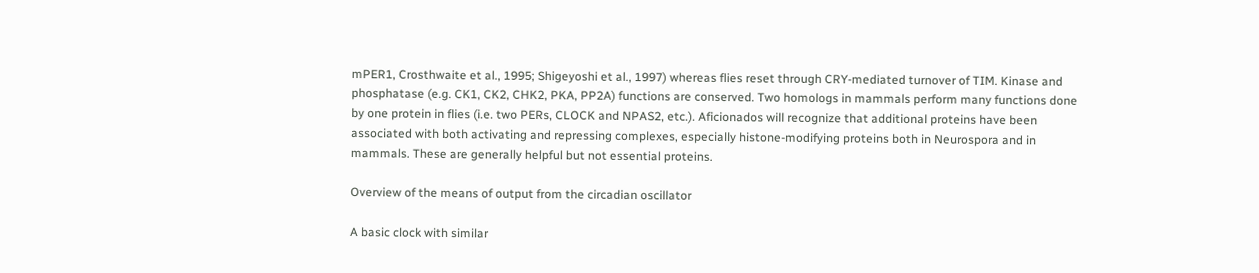mPER1, Crosthwaite et al., 1995; Shigeyoshi et al., 1997) whereas flies reset through CRY-mediated turnover of TIM. Kinase and phosphatase (e.g. CK1, CK2, CHK2, PKA, PP2A) functions are conserved. Two homologs in mammals perform many functions done by one protein in flies (i.e. two PERs, CLOCK and NPAS2, etc.). Aficionados will recognize that additional proteins have been associated with both activating and repressing complexes, especially histone-modifying proteins both in Neurospora and in mammals. These are generally helpful but not essential proteins.

Overview of the means of output from the circadian oscillator

A basic clock with similar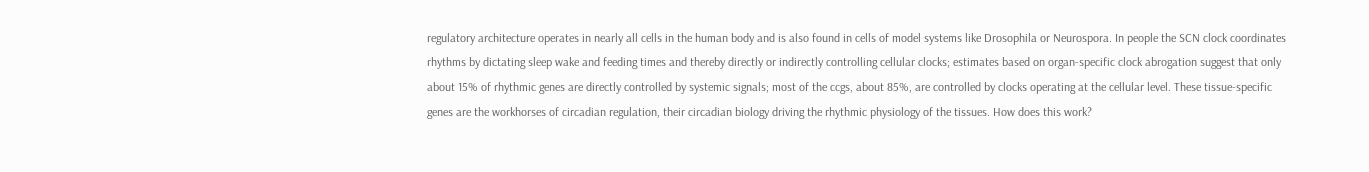regulatory architecture operates in nearly all cells in the human body and is also found in cells of model systems like Drosophila or Neurospora. In people the SCN clock coordinates rhythms by dictating sleep wake and feeding times and thereby directly or indirectly controlling cellular clocks; estimates based on organ-specific clock abrogation suggest that only about 15% of rhythmic genes are directly controlled by systemic signals; most of the ccgs, about 85%, are controlled by clocks operating at the cellular level. These tissue-specific genes are the workhorses of circadian regulation, their circadian biology driving the rhythmic physiology of the tissues. How does this work?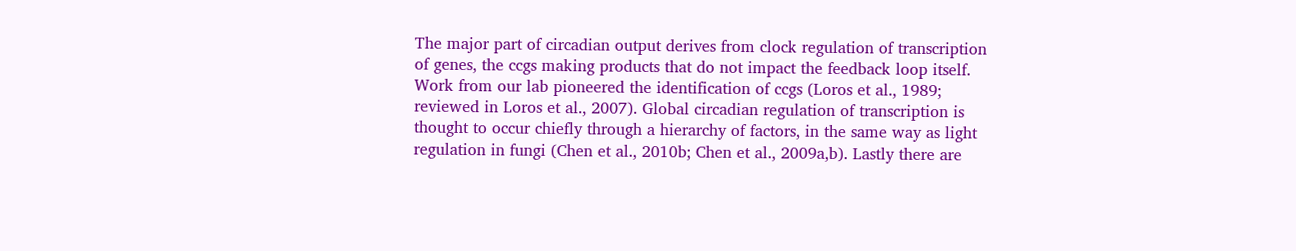The major part of circadian output derives from clock regulation of transcription of genes, the ccgs making products that do not impact the feedback loop itself. Work from our lab pioneered the identification of ccgs (Loros et al., 1989; reviewed in Loros et al., 2007). Global circadian regulation of transcription is thought to occur chiefly through a hierarchy of factors, in the same way as light regulation in fungi (Chen et al., 2010b; Chen et al., 2009a,b). Lastly there are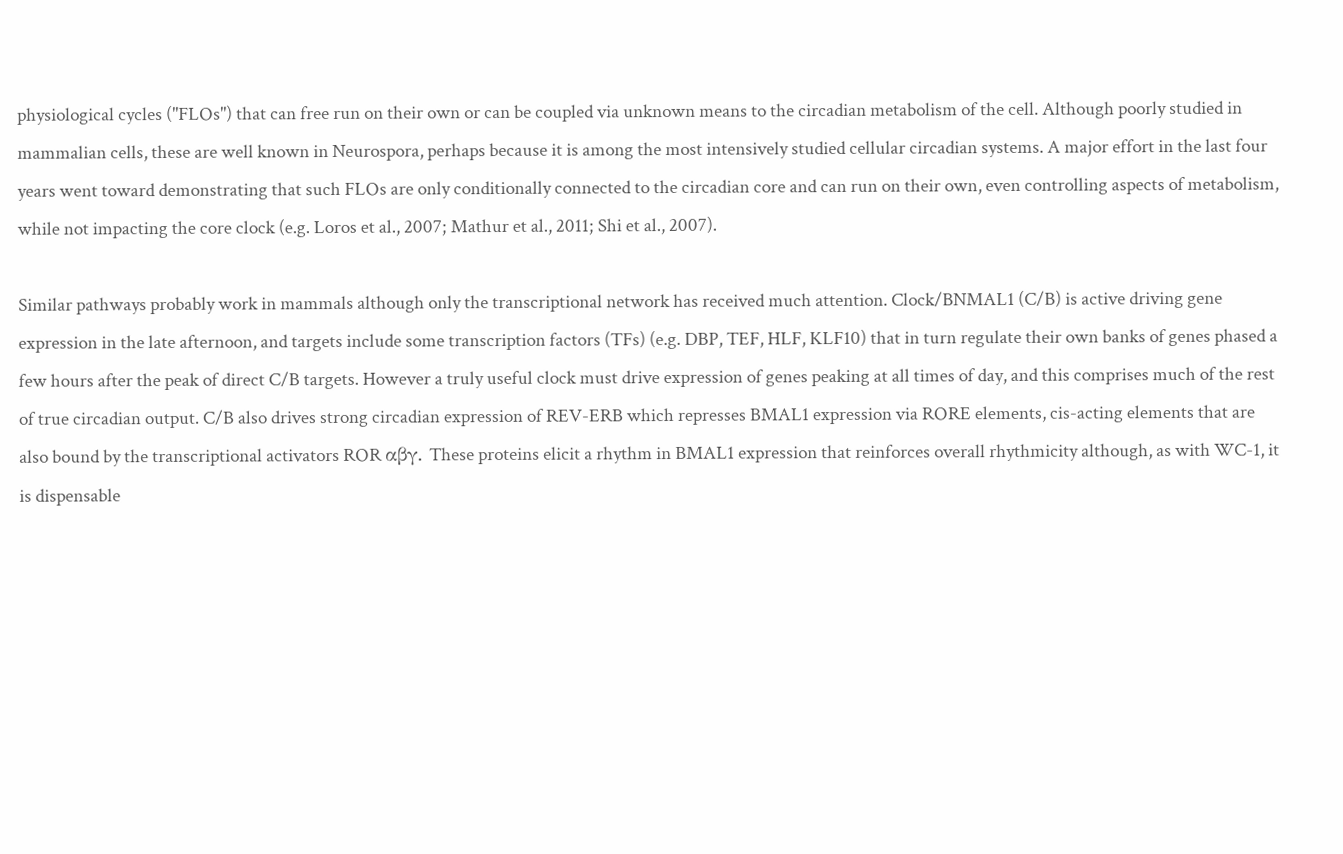physiological cycles ("FLOs") that can free run on their own or can be coupled via unknown means to the circadian metabolism of the cell. Although poorly studied in mammalian cells, these are well known in Neurospora, perhaps because it is among the most intensively studied cellular circadian systems. A major effort in the last four years went toward demonstrating that such FLOs are only conditionally connected to the circadian core and can run on their own, even controlling aspects of metabolism, while not impacting the core clock (e.g. Loros et al., 2007; Mathur et al., 2011; Shi et al., 2007).

Similar pathways probably work in mammals although only the transcriptional network has received much attention. Clock/BNMAL1 (C/B) is active driving gene expression in the late afternoon, and targets include some transcription factors (TFs) (e.g. DBP, TEF, HLF, KLF10) that in turn regulate their own banks of genes phased a few hours after the peak of direct C/B targets. However a truly useful clock must drive expression of genes peaking at all times of day, and this comprises much of the rest of true circadian output. C/B also drives strong circadian expression of REV-ERB which represses BMAL1 expression via RORE elements, cis-acting elements that are also bound by the transcriptional activators ROR αβγ. These proteins elicit a rhythm in BMAL1 expression that reinforces overall rhythmicity although, as with WC-1, it is dispensable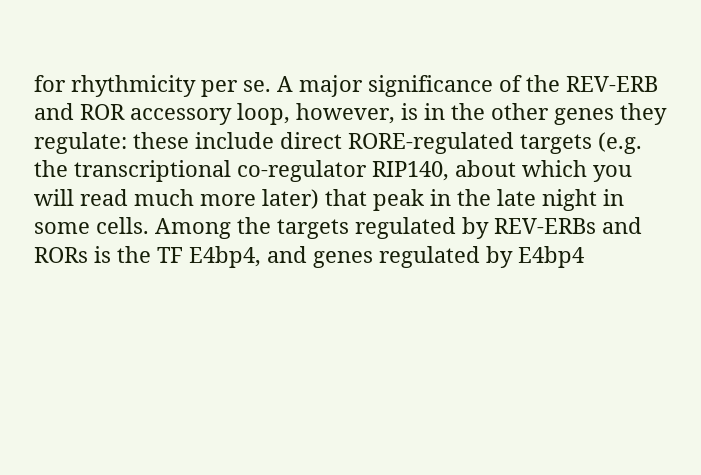for rhythmicity per se. A major significance of the REV-ERB and ROR accessory loop, however, is in the other genes they regulate: these include direct RORE-regulated targets (e.g. the transcriptional co-regulator RIP140, about which you will read much more later) that peak in the late night in some cells. Among the targets regulated by REV-ERBs and RORs is the TF E4bp4, and genes regulated by E4bp4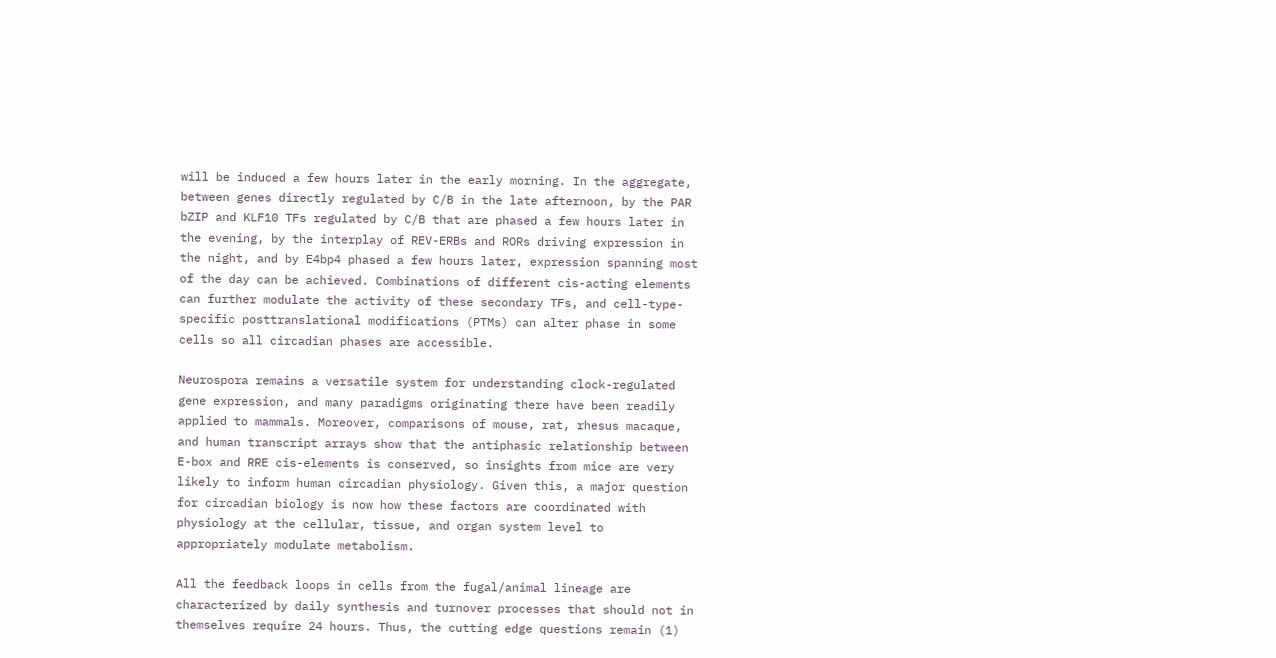will be induced a few hours later in the early morning. In the aggregate, between genes directly regulated by C/B in the late afternoon, by the PAR bZIP and KLF10 TFs regulated by C/B that are phased a few hours later in the evening, by the interplay of REV-ERBs and RORs driving expression in the night, and by E4bp4 phased a few hours later, expression spanning most of the day can be achieved. Combinations of different cis-acting elements can further modulate the activity of these secondary TFs, and cell-type-specific posttranslational modifications (PTMs) can alter phase in some cells so all circadian phases are accessible.

Neurospora remains a versatile system for understanding clock-regulated gene expression, and many paradigms originating there have been readily applied to mammals. Moreover, comparisons of mouse, rat, rhesus macaque, and human transcript arrays show that the antiphasic relationship between E-box and RRE cis-elements is conserved, so insights from mice are very likely to inform human circadian physiology. Given this, a major question for circadian biology is now how these factors are coordinated with physiology at the cellular, tissue, and organ system level to appropriately modulate metabolism.

All the feedback loops in cells from the fugal/animal lineage are characterized by daily synthesis and turnover processes that should not in themselves require 24 hours. Thus, the cutting edge questions remain (1)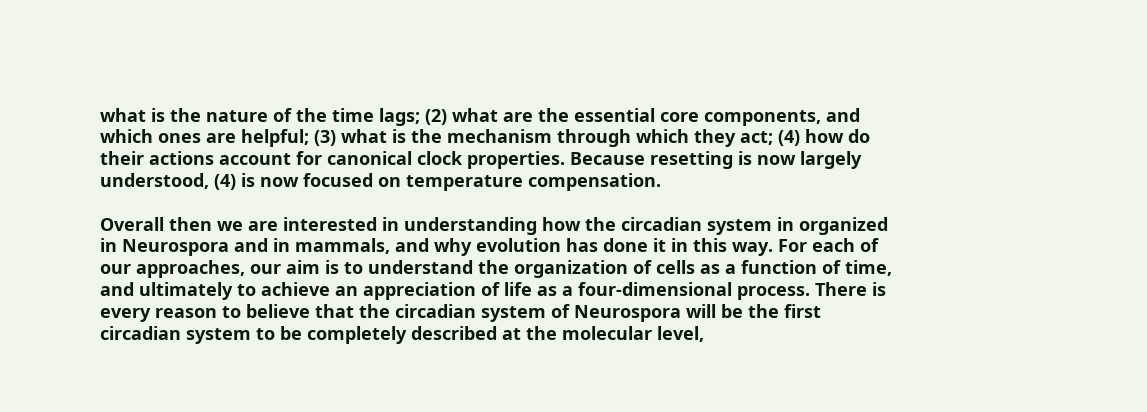what is the nature of the time lags; (2) what are the essential core components, and which ones are helpful; (3) what is the mechanism through which they act; (4) how do their actions account for canonical clock properties. Because resetting is now largely understood, (4) is now focused on temperature compensation.

Overall then we are interested in understanding how the circadian system in organized in Neurospora and in mammals, and why evolution has done it in this way. For each of our approaches, our aim is to understand the organization of cells as a function of time, and ultimately to achieve an appreciation of life as a four-dimensional process. There is every reason to believe that the circadian system of Neurospora will be the first circadian system to be completely described at the molecular level,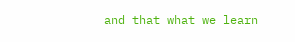and that what we learn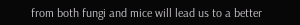from both fungi and mice will lead us to a better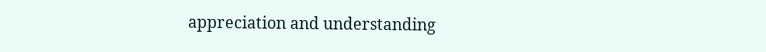appreciation and understanding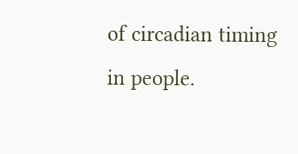of circadian timing in people.